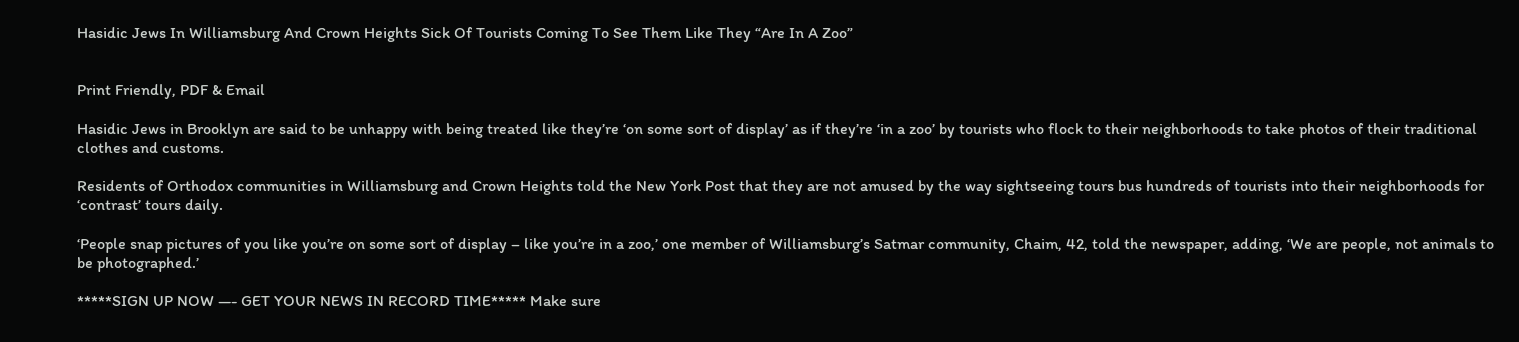Hasidic Jews In Williamsburg And Crown Heights Sick Of Tourists Coming To See Them Like They “Are In A Zoo”


Print Friendly, PDF & Email

Hasidic Jews in Brooklyn are said to be unhappy with being treated like they’re ‘on some sort of display’ as if they’re ‘in a zoo’ by tourists who flock to their neighborhoods to take photos of their traditional clothes and customs.

Residents of Orthodox communities in Williamsburg and Crown Heights told the New York Post that they are not amused by the way sightseeing tours bus hundreds of tourists into their neighborhoods for ‘contrast’ tours daily.

‘People snap pictures of you like you’re on some sort of display – like you’re in a zoo,’ one member of Williamsburg’s Satmar community, Chaim, 42, told the newspaper, adding, ‘We are people, not animals to be photographed.’

*****SIGN UP NOW —- GET YOUR NEWS IN RECORD TIME***** Make sure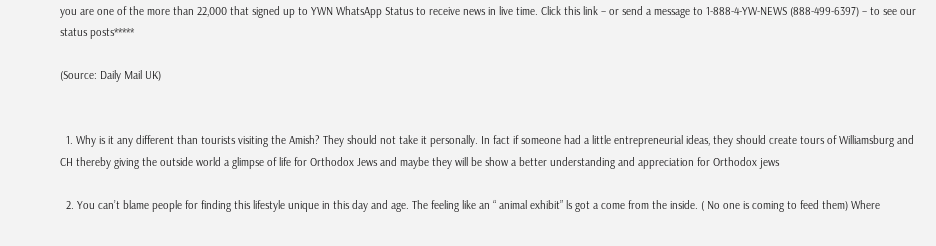you are one of the more than 22,000 that signed up to YWN WhatsApp Status to receive news in live time. Click this link – or send a message to 1-888-4-YW-NEWS (888-499-6397) – to see our status posts*****

(Source: Daily Mail UK)


  1. Why is it any different than tourists visiting the Amish? They should not take it personally. In fact if someone had a little entrepreneurial ideas, they should create tours of Williamsburg and CH thereby giving the outside world a glimpse of life for Orthodox Jews and maybe they will be show a better understanding and appreciation for Orthodox jews

  2. You can’t blame people for finding this lifestyle unique in this day and age. The feeling like an “ animal exhibit” ls got a come from the inside. ( No one is coming to feed them) Where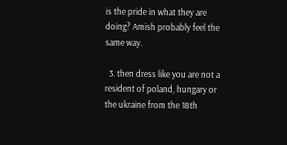is the pride in what they are doing? Amish probably feel the same way.

  3. then dress like you are not a resident of poland, hungary or the ukraine from the 18th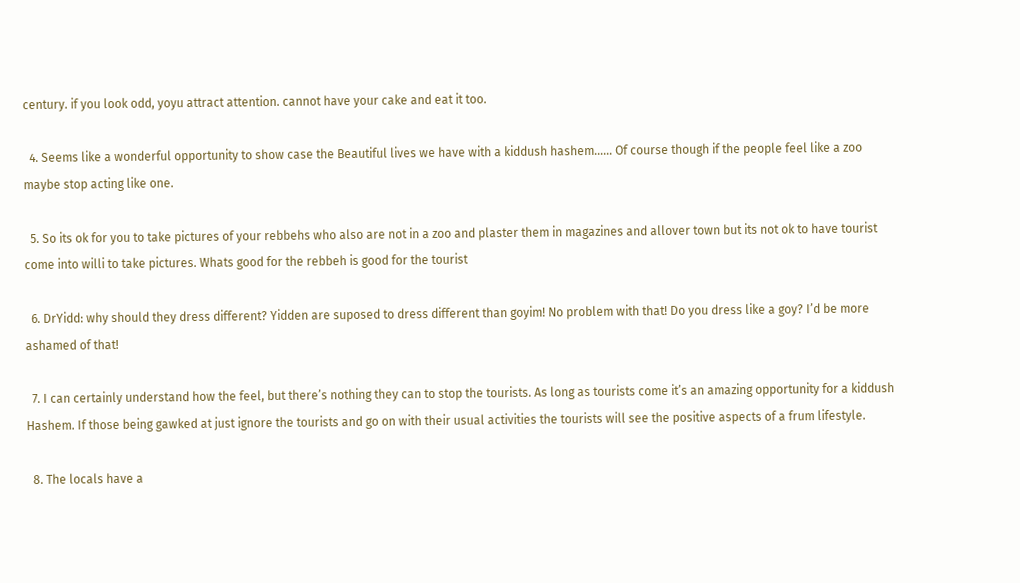century. if you look odd, yoyu attract attention. cannot have your cake and eat it too.

  4. Seems like a wonderful opportunity to show case the Beautiful lives we have with a kiddush hashem…… Of course though if the people feel like a zoo maybe stop acting like one.

  5. So its ok for you to take pictures of your rebbehs who also are not in a zoo and plaster them in magazines and allover town but its not ok to have tourist come into willi to take pictures. Whats good for the rebbeh is good for the tourist

  6. DrYidd: why should they dress different? Yidden are suposed to dress different than goyim! No problem with that! Do you dress like a goy? I’d be more ashamed of that!

  7. I can certainly understand how the feel, but there’s nothing they can to stop the tourists. As long as tourists come it’s an amazing opportunity for a kiddush Hashem. If those being gawked at just ignore the tourists and go on with their usual activities the tourists will see the positive aspects of a frum lifestyle.

  8. The locals have a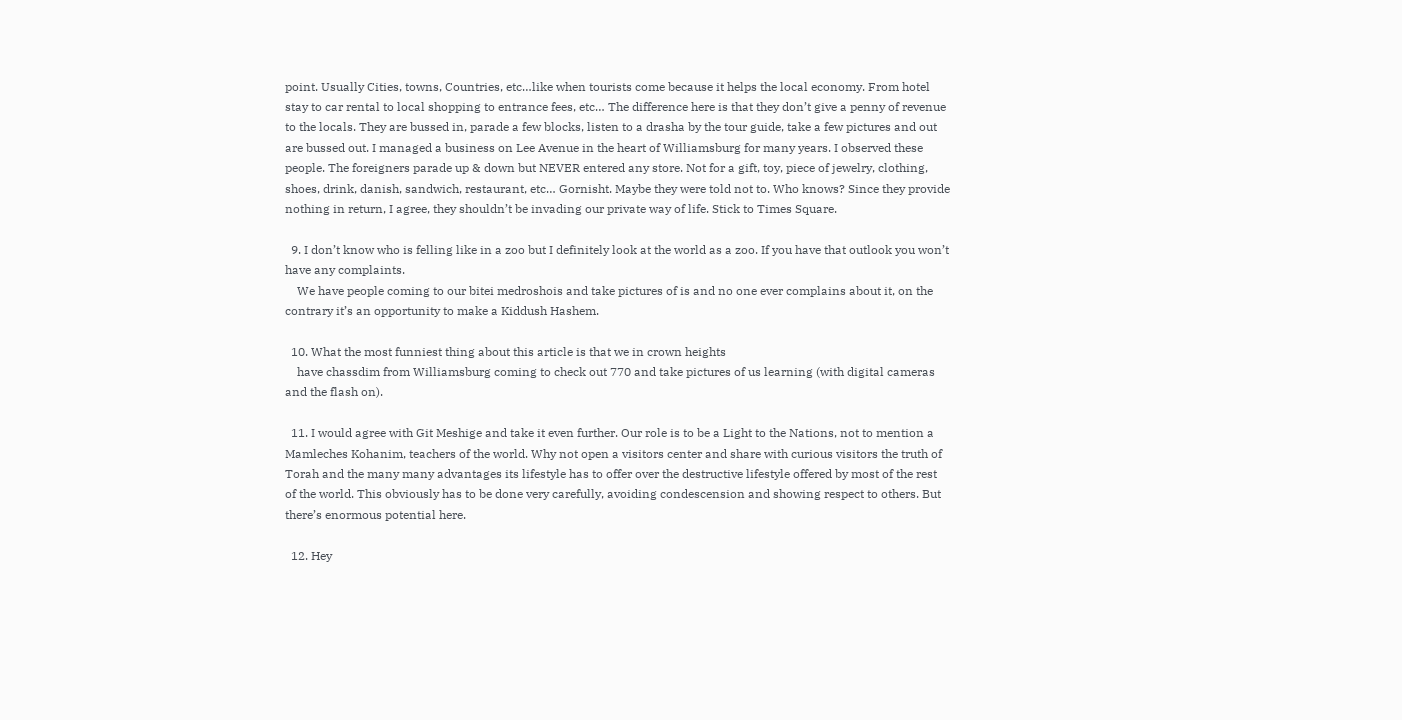point. Usually Cities, towns, Countries, etc…like when tourists come because it helps the local economy. From hotel stay to car rental to local shopping to entrance fees, etc… The difference here is that they don’t give a penny of revenue to the locals. They are bussed in, parade a few blocks, listen to a drasha by the tour guide, take a few pictures and out are bussed out. I managed a business on Lee Avenue in the heart of Williamsburg for many years. I observed these people. The foreigners parade up & down but NEVER entered any store. Not for a gift, toy, piece of jewelry, clothing, shoes, drink, danish, sandwich, restaurant, etc… Gornisht. Maybe they were told not to. Who knows? Since they provide nothing in return, I agree, they shouldn’t be invading our private way of life. Stick to Times Square.

  9. I don’t know who is felling like in a zoo but I definitely look at the world as a zoo. If you have that outlook you won’t have any complaints.
    We have people coming to our bitei medroshois and take pictures of is and no one ever complains about it, on the contrary it’s an opportunity to make a Kiddush Hashem.

  10. What the most funniest thing about this article is that we in crown heights
    have chassdim from Williamsburg coming to check out 770 and take pictures of us learning (with digital cameras and the flash on).

  11. I would agree with Git Meshige and take it even further. Our role is to be a Light to the Nations, not to mention a Mamleches Kohanim, teachers of the world. Why not open a visitors center and share with curious visitors the truth of Torah and the many many advantages its lifestyle has to offer over the destructive lifestyle offered by most of the rest of the world. This obviously has to be done very carefully, avoiding condescension and showing respect to others. But there’s enormous potential here.

  12. Hey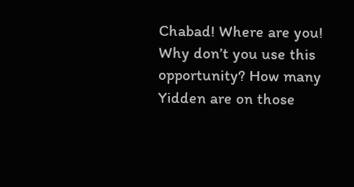Chabad! Where are you! Why don’t you use this opportunity? How many Yidden are on those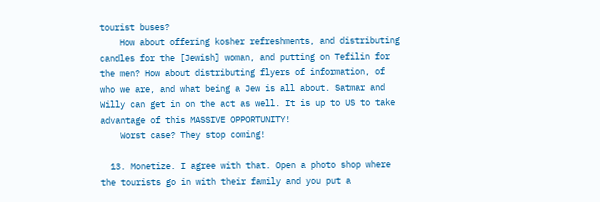tourist buses?
    How about offering kosher refreshments, and distributing candles for the [Jewish] woman, and putting on Tefilin for the men? How about distributing flyers of information, of who we are, and what being a Jew is all about. Satmar and Willy can get in on the act as well. It is up to US to take advantage of this MASSIVE OPPORTUNITY!
    Worst case? They stop coming!

  13. Monetize. I agree with that. Open a photo shop where the tourists go in with their family and you put a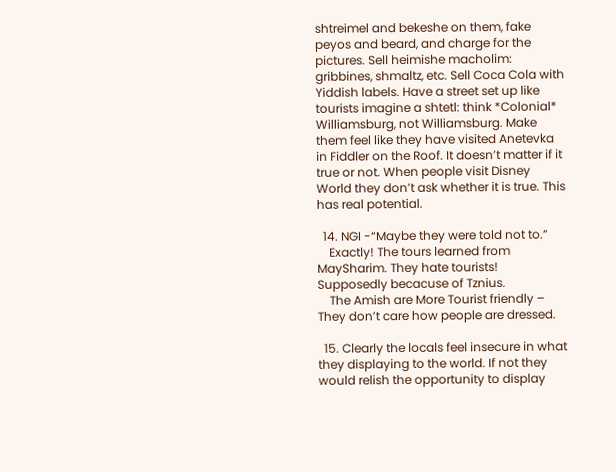shtreimel and bekeshe on them, fake peyos and beard, and charge for the pictures. Sell heimishe macholim: gribbines, shmaltz, etc. Sell Coca Cola with Yiddish labels. Have a street set up like tourists imagine a shtetl: think *Colonial* Williamsburg, not Williamsburg. Make them feel like they have visited Anetevka in Fiddler on the Roof. It doesn’t matter if it true or not. When people visit Disney World they don’t ask whether it is true. This has real potential.

  14. NGI -“Maybe they were told not to.”
    Exactly! The tours learned from MaySharim. They hate tourists! Supposedly becacuse of Tznius.
    The Amish are More Tourist friendly – They don’t care how people are dressed.

  15. Clearly the locals feel insecure in what they displaying to the world. If not they would relish the opportunity to display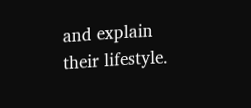and explain their lifestyle.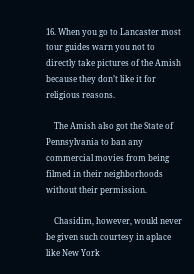16. When you go to Lancaster most tour guides warn you not to directly take pictures of the Amish because they don’t like it for religious reasons.

    The Amish also got the State of Pennsylvania to ban any commercial movies from being filmed in their neighborhoods without their permission.

    Chasidim, however, would never be given such courtesy in aplace like New York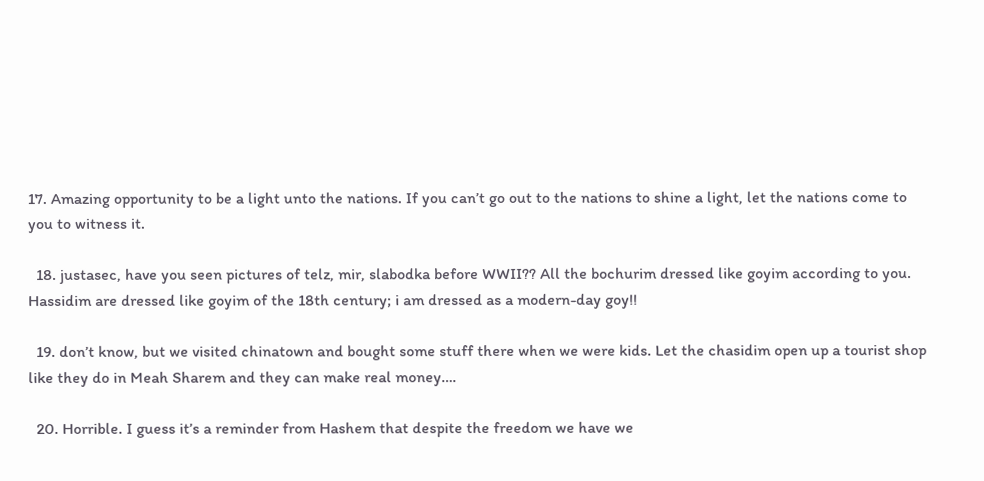17. Amazing opportunity to be a light unto the nations. If you can’t go out to the nations to shine a light, let the nations come to you to witness it.

  18. justasec, have you seen pictures of telz, mir, slabodka before WWII?? All the bochurim dressed like goyim according to you. Hassidim are dressed like goyim of the 18th century; i am dressed as a modern-day goy!!

  19. don’t know, but we visited chinatown and bought some stuff there when we were kids. Let the chasidim open up a tourist shop like they do in Meah Sharem and they can make real money….

  20. Horrible. I guess it’s a reminder from Hashem that despite the freedom we have we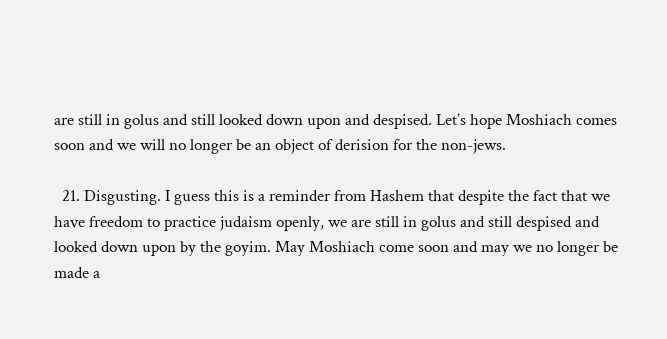are still in golus and still looked down upon and despised. Let’s hope Moshiach comes soon and we will no longer be an object of derision for the non-jews.

  21. Disgusting. I guess this is a reminder from Hashem that despite the fact that we have freedom to practice judaism openly, we are still in golus and still despised and looked down upon by the goyim. May Moshiach come soon and may we no longer be made a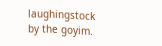laughingstock by the goyim.